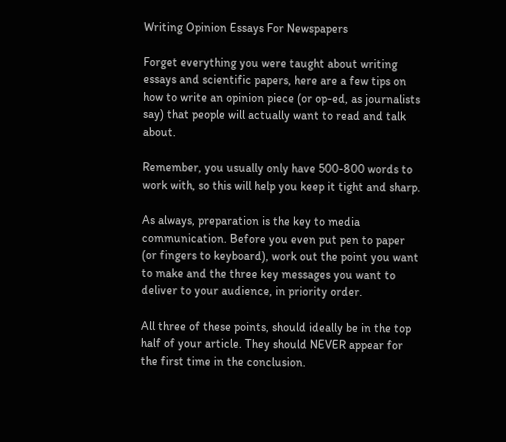Writing Opinion Essays For Newspapers

Forget everything you were taught about writing essays and scientific papers, here are a few tips on how to write an opinion piece (or op-ed, as journalists say) that people will actually want to read and talk about.

Remember, you usually only have 500-800 words to work with, so this will help you keep it tight and sharp.

As always, preparation is the key to media communication. Before you even put pen to paper (or fingers to keyboard), work out the point you want to make and the three key messages you want to deliver to your audience, in priority order.

All three of these points, should ideally be in the top half of your article. They should NEVER appear for the first time in the conclusion.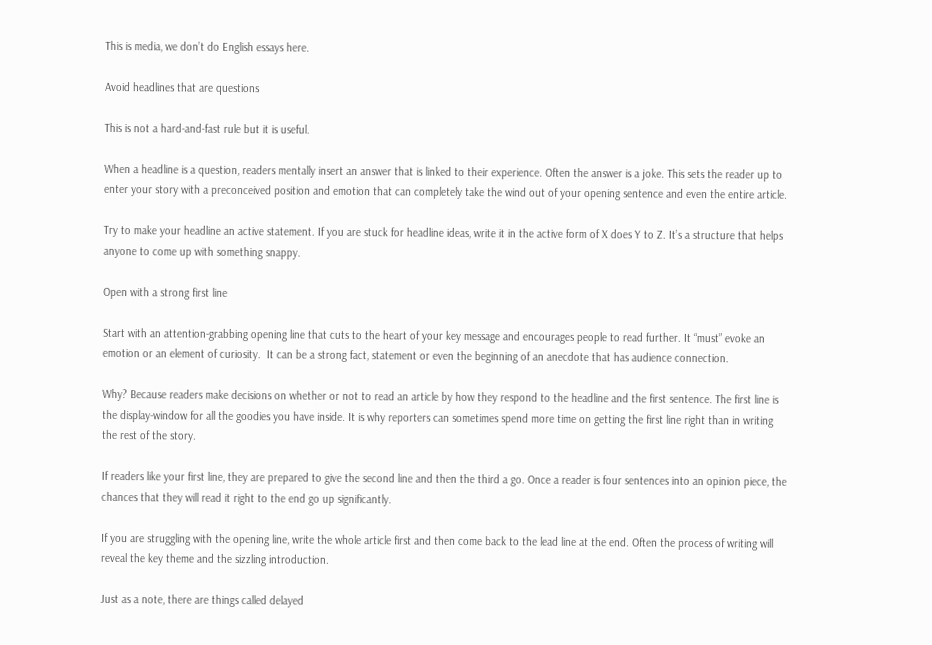This is media, we don’t do English essays here.

Avoid headlines that are questions

This is not a hard-and-fast rule but it is useful.

When a headline is a question, readers mentally insert an answer that is linked to their experience. Often the answer is a joke. This sets the reader up to enter your story with a preconceived position and emotion that can completely take the wind out of your opening sentence and even the entire article.

Try to make your headline an active statement. If you are stuck for headline ideas, write it in the active form of X does Y to Z. It’s a structure that helps anyone to come up with something snappy.

Open with a strong first line

Start with an attention-grabbing opening line that cuts to the heart of your key message and encourages people to read further. It “must” evoke an emotion or an element of curiosity.  It can be a strong fact, statement or even the beginning of an anecdote that has audience connection.

Why? Because readers make decisions on whether or not to read an article by how they respond to the headline and the first sentence. The first line is the display-window for all the goodies you have inside. It is why reporters can sometimes spend more time on getting the first line right than in writing the rest of the story.

If readers like your first line, they are prepared to give the second line and then the third a go. Once a reader is four sentences into an opinion piece, the chances that they will read it right to the end go up significantly.

If you are struggling with the opening line, write the whole article first and then come back to the lead line at the end. Often the process of writing will reveal the key theme and the sizzling introduction.

Just as a note, there are things called delayed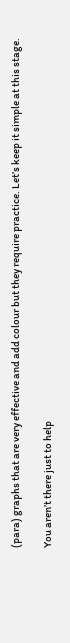(para) graphs that are very effective and add colour but they require practice. Let’s keep it simple at this stage.

You aren’t there just to help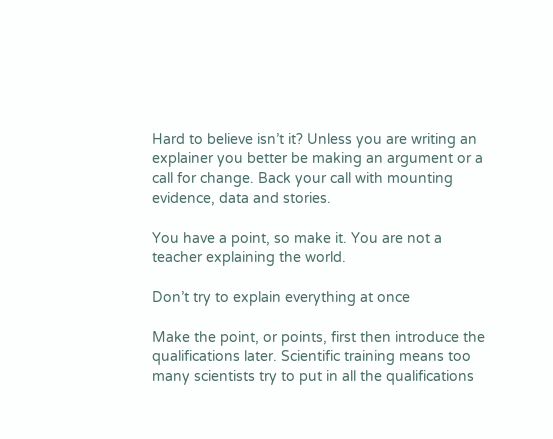Hard to believe isn’t it? Unless you are writing an explainer you better be making an argument or a call for change. Back your call with mounting evidence, data and stories.

You have a point, so make it. You are not a teacher explaining the world.

Don’t try to explain everything at once

Make the point, or points, first then introduce the qualifications later. Scientific training means too many scientists try to put in all the qualifications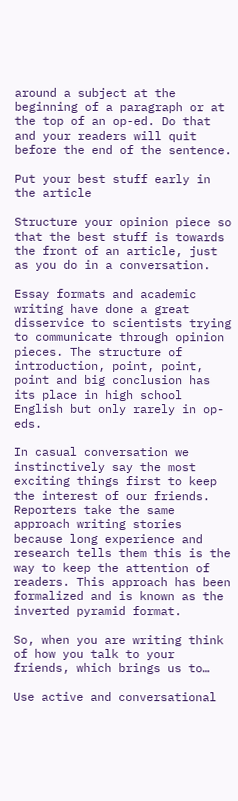around a subject at the beginning of a paragraph or at the top of an op-ed. Do that and your readers will quit before the end of the sentence.

Put your best stuff early in the article

Structure your opinion piece so that the best stuff is towards the front of an article, just as you do in a conversation.

Essay formats and academic writing have done a great disservice to scientists trying to communicate through opinion pieces. The structure of introduction, point, point, point and big conclusion has its place in high school English but only rarely in op-eds.

In casual conversation we instinctively say the most exciting things first to keep the interest of our friends. Reporters take the same approach writing stories because long experience and research tells them this is the way to keep the attention of readers. This approach has been formalized and is known as the inverted pyramid format.

So, when you are writing think of how you talk to your friends, which brings us to…

Use active and conversational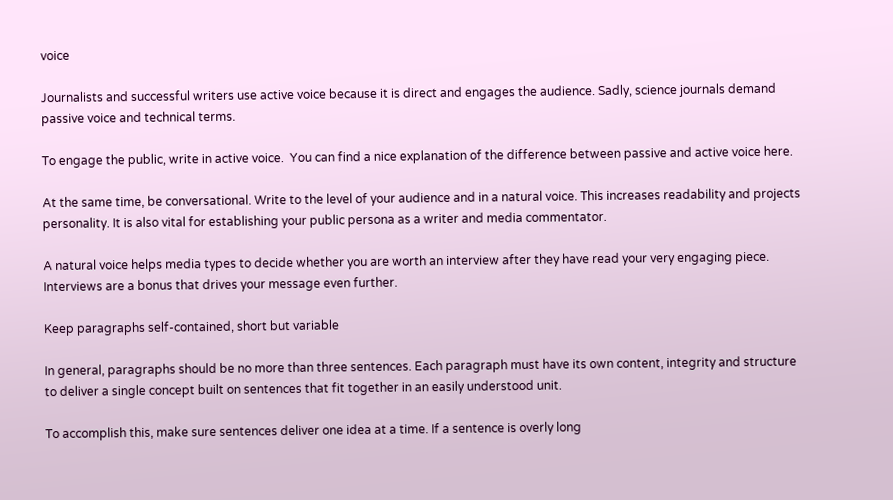voice

Journalists and successful writers use active voice because it is direct and engages the audience. Sadly, science journals demand passive voice and technical terms.

To engage the public, write in active voice.  You can find a nice explanation of the difference between passive and active voice here.

At the same time, be conversational. Write to the level of your audience and in a natural voice. This increases readability and projects personality. It is also vital for establishing your public persona as a writer and media commentator.

A natural voice helps media types to decide whether you are worth an interview after they have read your very engaging piece. Interviews are a bonus that drives your message even further.

Keep paragraphs self-contained, short but variable

In general, paragraphs should be no more than three sentences. Each paragraph must have its own content, integrity and structure to deliver a single concept built on sentences that fit together in an easily understood unit.

To accomplish this, make sure sentences deliver one idea at a time. If a sentence is overly long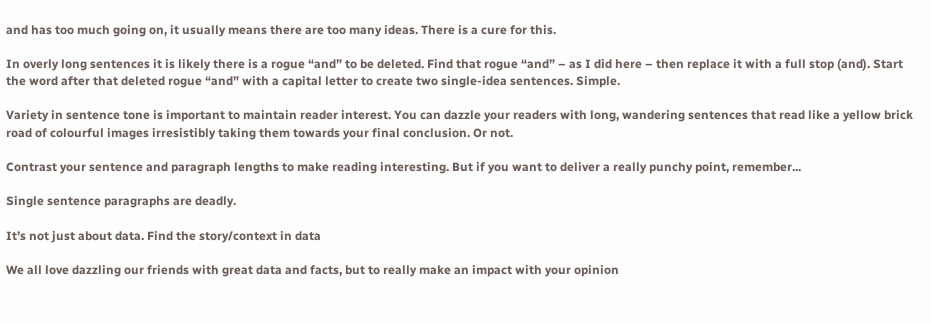and has too much going on, it usually means there are too many ideas. There is a cure for this.

In overly long sentences it is likely there is a rogue “and” to be deleted. Find that rogue “and” – as I did here – then replace it with a full stop (and). Start the word after that deleted rogue “and” with a capital letter to create two single-idea sentences. Simple.

Variety in sentence tone is important to maintain reader interest. You can dazzle your readers with long, wandering sentences that read like a yellow brick road of colourful images irresistibly taking them towards your final conclusion. Or not.

Contrast your sentence and paragraph lengths to make reading interesting. But if you want to deliver a really punchy point, remember...

Single sentence paragraphs are deadly.

It’s not just about data. Find the story/context in data

We all love dazzling our friends with great data and facts, but to really make an impact with your opinion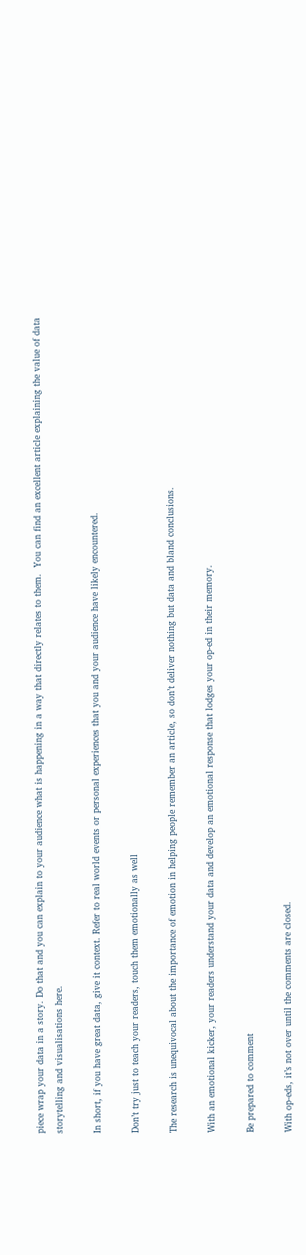piece wrap your data in a story. Do that and you can explain to your audience what is happening in a way that directly relates to them.  You can find an excellent article explaining the value of data storytelling and visualisations here.

In short, if you have great data, give it context. Refer to real world events or personal experiences that you and your audience have likely encountered.

Don’t try just to teach your readers, touch them emotionally as well

The research is unequivocal about the importance of emotion in helping people remember an article, so don’t deliver nothing but data and bland conclusions.

With an emotional kicker, your readers understand your data and develop an emotional response that lodges your op-ed in their memory.

Be prepared to comment

With op-eds, it’s not over until the comments are closed.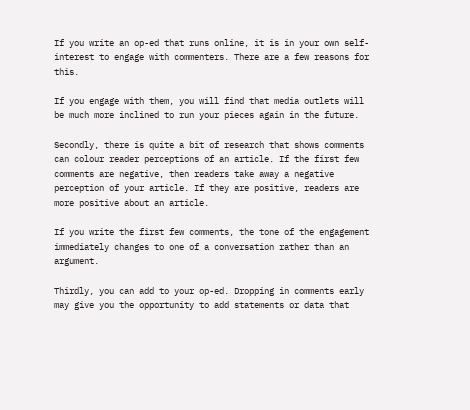If you write an op-ed that runs online, it is in your own self-interest to engage with commenters. There are a few reasons for this.

If you engage with them, you will find that media outlets will be much more inclined to run your pieces again in the future.

Secondly, there is quite a bit of research that shows comments can colour reader perceptions of an article. If the first few comments are negative, then readers take away a negative perception of your article. If they are positive, readers are more positive about an article.

If you write the first few comments, the tone of the engagement immediately changes to one of a conversation rather than an argument.

Thirdly, you can add to your op-ed. Dropping in comments early may give you the opportunity to add statements or data that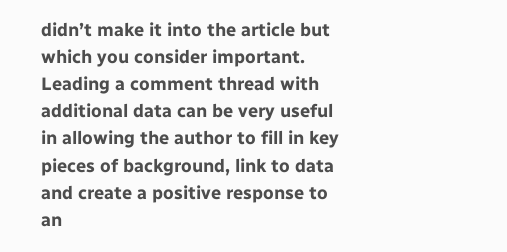didn’t make it into the article but which you consider important. Leading a comment thread with additional data can be very useful in allowing the author to fill in key pieces of background, link to data and create a positive response to an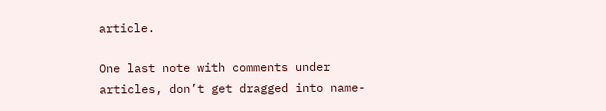article.

One last note with comments under articles, don’t get dragged into name-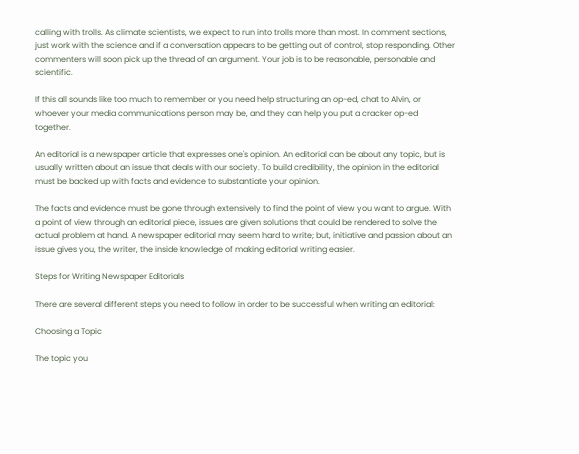calling with trolls. As climate scientists, we expect to run into trolls more than most. In comment sections, just work with the science and if a conversation appears to be getting out of control, stop responding. Other commenters will soon pick up the thread of an argument. Your job is to be reasonable, personable and scientific.

If this all sounds like too much to remember or you need help structuring an op-ed, chat to Alvin, or whoever your media communications person may be, and they can help you put a cracker op-ed together.

An editorial is a newspaper article that expresses one's opinion. An editorial can be about any topic, but is usually written about an issue that deals with our society. To build credibility, the opinion in the editorial must be backed up with facts and evidence to substantiate your opinion.

The facts and evidence must be gone through extensively to find the point of view you want to argue. With a point of view through an editorial piece, issues are given solutions that could be rendered to solve the actual problem at hand. A newspaper editorial may seem hard to write; but, initiative and passion about an issue gives you, the writer, the inside knowledge of making editorial writing easier.

Steps for Writing Newspaper Editorials

There are several different steps you need to follow in order to be successful when writing an editorial:

Choosing a Topic

The topic you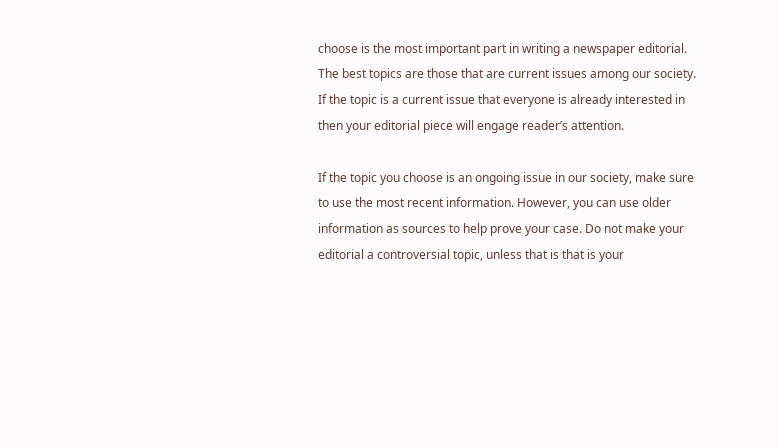choose is the most important part in writing a newspaper editorial. The best topics are those that are current issues among our society. If the topic is a current issue that everyone is already interested in then your editorial piece will engage reader’s attention.

If the topic you choose is an ongoing issue in our society, make sure to use the most recent information. However, you can use older information as sources to help prove your case. Do not make your editorial a controversial topic, unless that is that is your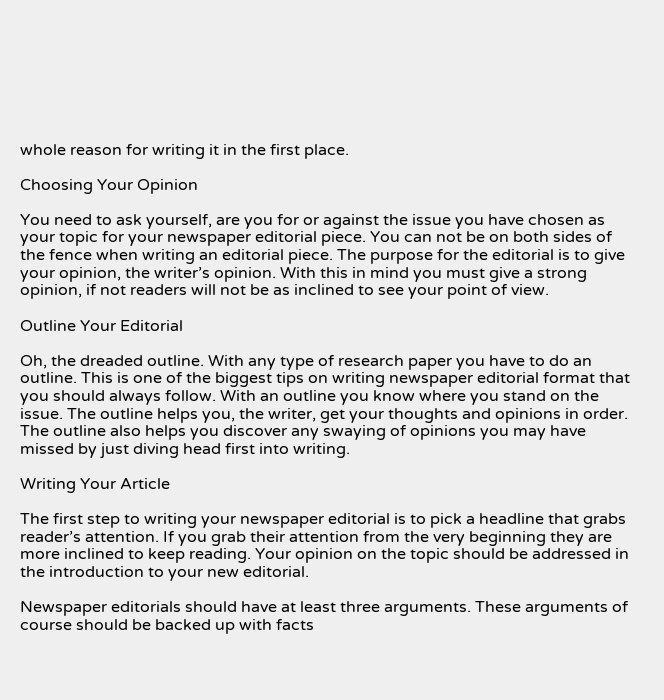whole reason for writing it in the first place.

Choosing Your Opinion

You need to ask yourself, are you for or against the issue you have chosen as your topic for your newspaper editorial piece. You can not be on both sides of the fence when writing an editorial piece. The purpose for the editorial is to give your opinion, the writer’s opinion. With this in mind you must give a strong opinion, if not readers will not be as inclined to see your point of view.

Outline Your Editorial

Oh, the dreaded outline. With any type of research paper you have to do an outline. This is one of the biggest tips on writing newspaper editorial format that you should always follow. With an outline you know where you stand on the issue. The outline helps you, the writer, get your thoughts and opinions in order. The outline also helps you discover any swaying of opinions you may have missed by just diving head first into writing.

Writing Your Article

The first step to writing your newspaper editorial is to pick a headline that grabs reader’s attention. If you grab their attention from the very beginning they are more inclined to keep reading. Your opinion on the topic should be addressed in the introduction to your new editorial.

Newspaper editorials should have at least three arguments. These arguments of course should be backed up with facts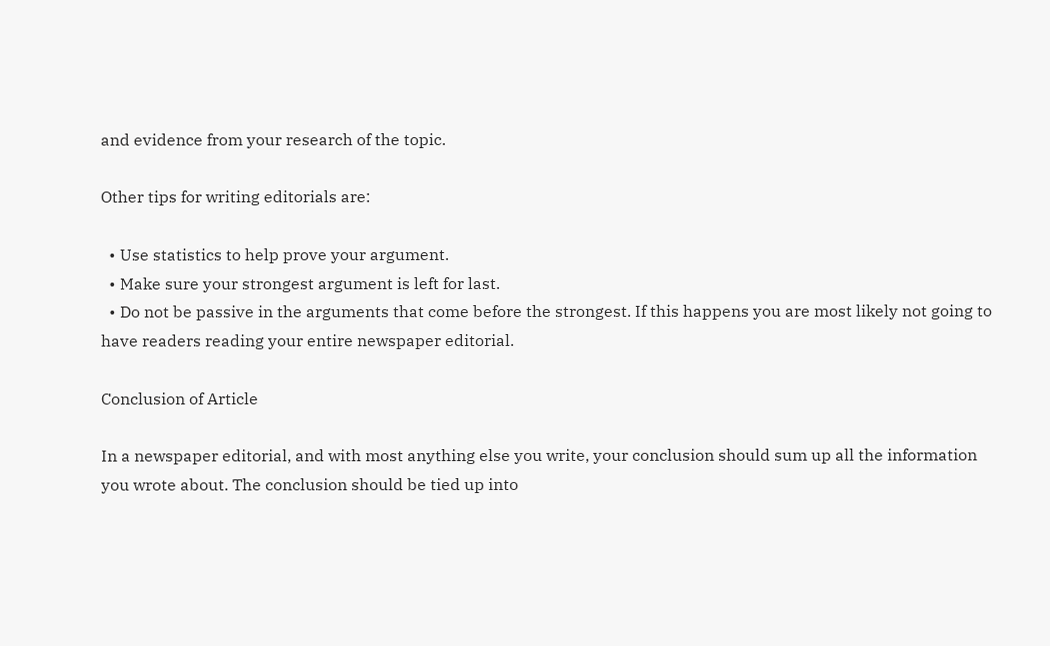and evidence from your research of the topic.

Other tips for writing editorials are:

  • Use statistics to help prove your argument.
  • Make sure your strongest argument is left for last.
  • Do not be passive in the arguments that come before the strongest. If this happens you are most likely not going to have readers reading your entire newspaper editorial.

Conclusion of Article

In a newspaper editorial, and with most anything else you write, your conclusion should sum up all the information you wrote about. The conclusion should be tied up into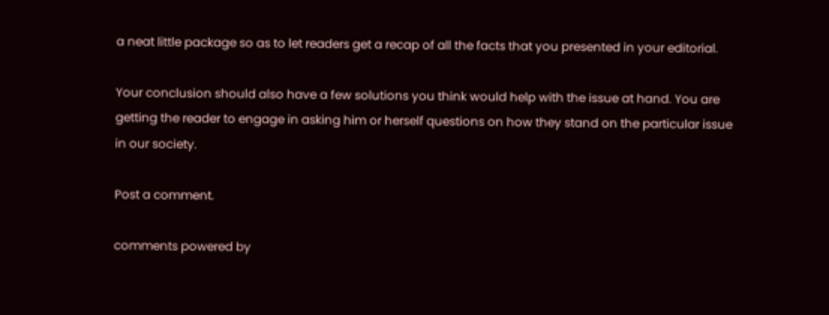a neat little package so as to let readers get a recap of all the facts that you presented in your editorial.

Your conclusion should also have a few solutions you think would help with the issue at hand. You are getting the reader to engage in asking him or herself questions on how they stand on the particular issue in our society.

Post a comment.

comments powered by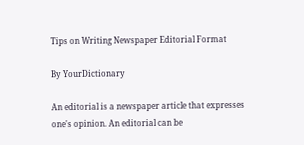Tips on Writing Newspaper Editorial Format

By YourDictionary

An editorial is a newspaper article that expresses one's opinion. An editorial can be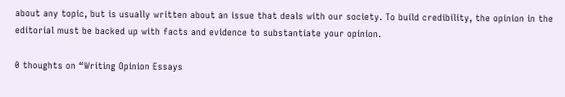about any topic, but is usually written about an issue that deals with our society. To build credibility, the opinion in the editorial must be backed up with facts and evidence to substantiate your opinion.

0 thoughts on “Writing Opinion Essays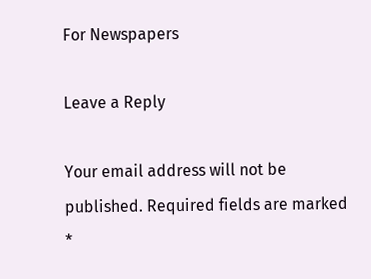For Newspapers

Leave a Reply

Your email address will not be published. Required fields are marked *